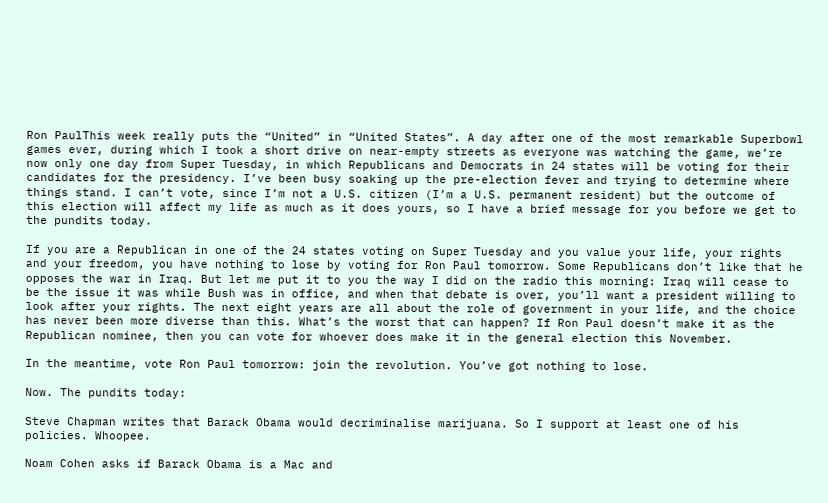Ron PaulThis week really puts the “United” in “United States”. A day after one of the most remarkable Superbowl games ever, during which I took a short drive on near-empty streets as everyone was watching the game, we’re now only one day from Super Tuesday, in which Republicans and Democrats in 24 states will be voting for their candidates for the presidency. I’ve been busy soaking up the pre-election fever and trying to determine where things stand. I can’t vote, since I’m not a U.S. citizen (I’m a U.S. permanent resident) but the outcome of this election will affect my life as much as it does yours, so I have a brief message for you before we get to the pundits today.

If you are a Republican in one of the 24 states voting on Super Tuesday and you value your life, your rights and your freedom, you have nothing to lose by voting for Ron Paul tomorrow. Some Republicans don’t like that he opposes the war in Iraq. But let me put it to you the way I did on the radio this morning: Iraq will cease to be the issue it was while Bush was in office, and when that debate is over, you’ll want a president willing to look after your rights. The next eight years are all about the role of government in your life, and the choice has never been more diverse than this. What’s the worst that can happen? If Ron Paul doesn’t make it as the Republican nominee, then you can vote for whoever does make it in the general election this November.

In the meantime, vote Ron Paul tomorrow: join the revolution. You’ve got nothing to lose.

Now. The pundits today:

Steve Chapman writes that Barack Obama would decriminalise marijuana. So I support at least one of his policies. Whoopee.

Noam Cohen asks if Barack Obama is a Mac and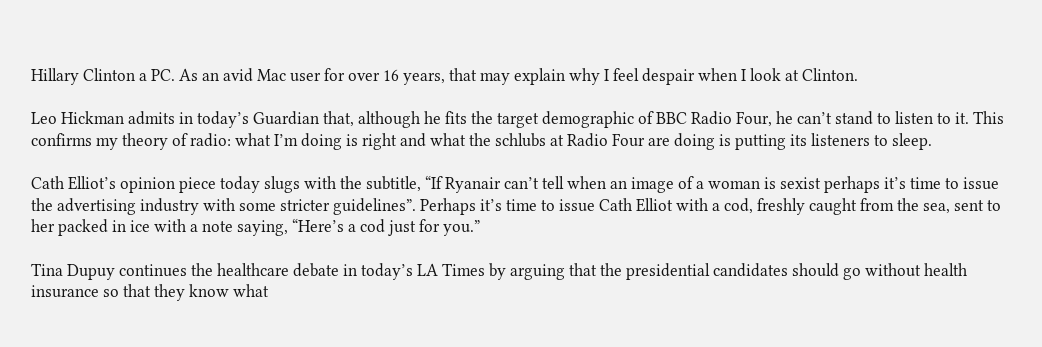Hillary Clinton a PC. As an avid Mac user for over 16 years, that may explain why I feel despair when I look at Clinton.

Leo Hickman admits in today’s Guardian that, although he fits the target demographic of BBC Radio Four, he can’t stand to listen to it. This confirms my theory of radio: what I’m doing is right and what the schlubs at Radio Four are doing is putting its listeners to sleep.

Cath Elliot’s opinion piece today slugs with the subtitle, “If Ryanair can’t tell when an image of a woman is sexist perhaps it’s time to issue the advertising industry with some stricter guidelines”. Perhaps it’s time to issue Cath Elliot with a cod, freshly caught from the sea, sent to her packed in ice with a note saying, “Here’s a cod just for you.”

Tina Dupuy continues the healthcare debate in today’s LA Times by arguing that the presidential candidates should go without health insurance so that they know what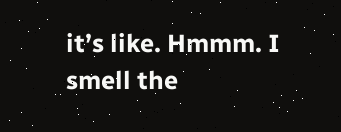it’s like. Hmmm. I smell the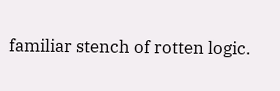familiar stench of rotten logic.